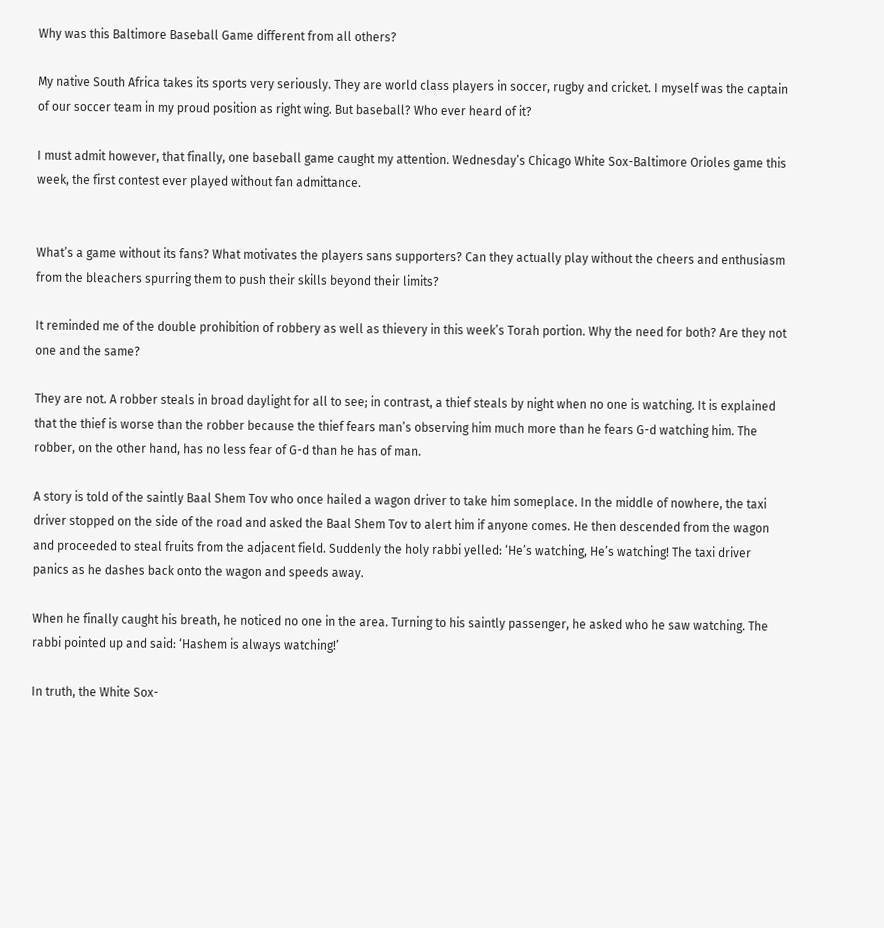Why was this Baltimore Baseball Game different from all others?

My native South Africa takes its sports very seriously. They are world class players in soccer, rugby and cricket. I myself was the captain of our soccer team in my proud position as right wing. But baseball? Who ever heard of it?

I must admit however, that finally, one baseball game caught my attention. Wednesday’s Chicago White Sox-Baltimore Orioles game this week, the first contest ever played without fan admittance.


What’s a game without its fans? What motivates the players sans supporters? Can they actually play without the cheers and enthusiasm from the bleachers spurring them to push their skills beyond their limits?

It reminded me of the double prohibition of robbery as well as thievery in this week’s Torah portion. Why the need for both? Are they not one and the same?

They are not. A robber steals in broad daylight for all to see; in contrast, a thief steals by night when no one is watching. It is explained that the thief is worse than the robber because the thief fears man’s observing him much more than he fears G-d watching him. The robber, on the other hand, has no less fear of G-d than he has of man.

A story is told of the saintly Baal Shem Tov who once hailed a wagon driver to take him someplace. In the middle of nowhere, the taxi driver stopped on the side of the road and asked the Baal Shem Tov to alert him if anyone comes. He then descended from the wagon and proceeded to steal fruits from the adjacent field. Suddenly the holy rabbi yelled: ‘He’s watching, He’s watching! The taxi driver panics as he dashes back onto the wagon and speeds away.

When he finally caught his breath, he noticed no one in the area. Turning to his saintly passenger, he asked who he saw watching. The rabbi pointed up and said: ‘Hashem is always watching!’

In truth, the White Sox-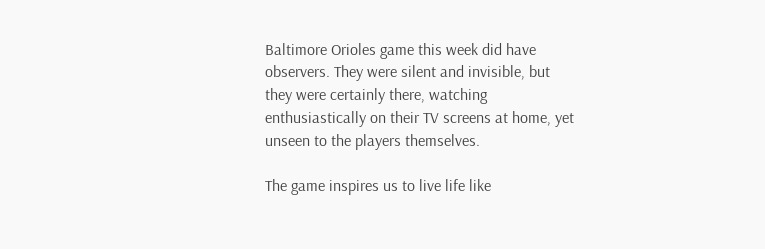Baltimore Orioles game this week did have observers. They were silent and invisible, but they were certainly there, watching enthusiastically on their TV screens at home, yet unseen to the players themselves.

The game inspires us to live life like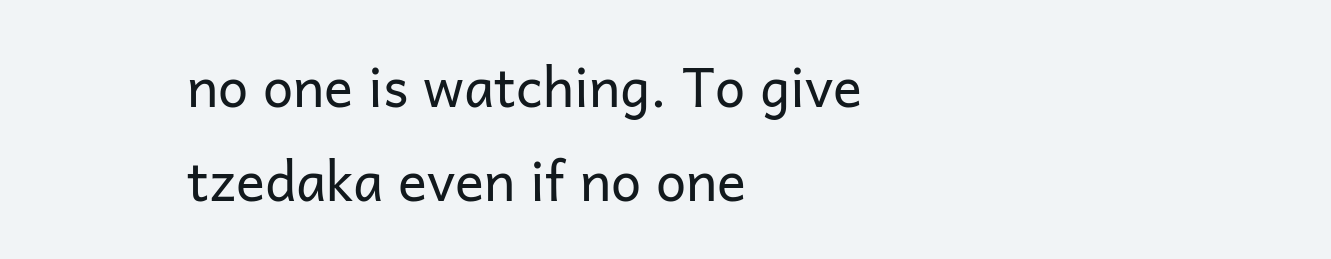no one is watching. To give tzedaka even if no one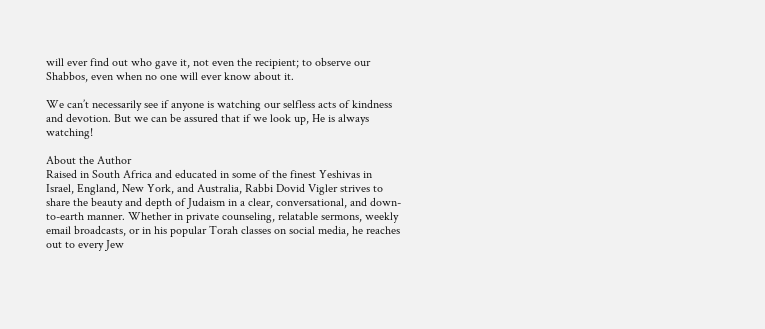will ever find out who gave it, not even the recipient; to observe our Shabbos, even when no one will ever know about it.

We can’t necessarily see if anyone is watching our selfless acts of kindness and devotion. But we can be assured that if we look up, He is always watching!

About the Author
Raised in South Africa and educated in some of the finest Yeshivas in Israel, England, New York, and Australia, Rabbi Dovid Vigler strives to share the beauty and depth of Judaism in a clear, conversational, and down-to-earth manner. Whether in private counseling, relatable sermons, weekly email broadcasts, or in his popular Torah classes on social media, he reaches out to every Jew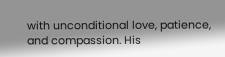with unconditional love, patience, and compassion. His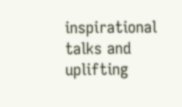inspirational talks and uplifting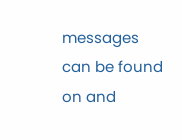messages can be found on and